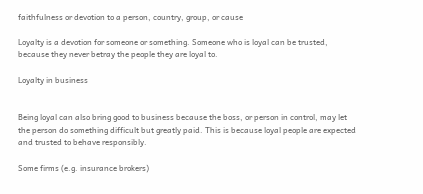faithfulness or devotion to a person, country, group, or cause

Loyalty is a devotion for someone or something. Someone who is loyal can be trusted, because they never betray the people they are loyal to.

Loyalty in business


Being loyal can also bring good to business because the boss, or person in control, may let the person do something difficult but greatly paid. This is because loyal people are expected and trusted to behave responsibly.

Some firms (e.g. insurance brokers)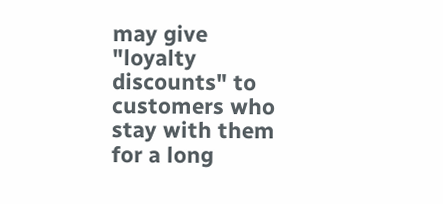may give "loyalty discounts" to customers who stay with them for a long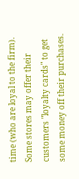time (who are loyal to the firm). Some stores may offer their customers "loyalty cards" to get some money off their purchases.